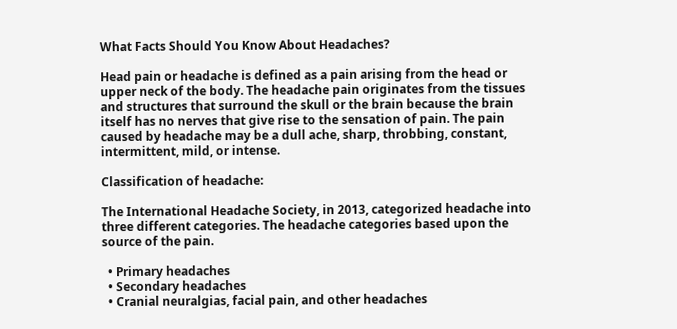What Facts Should You Know About Headaches?

Head pain or headache is defined as a pain arising from the head or upper neck of the body. The headache pain originates from the tissues and structures that surround the skull or the brain because the brain itself has no nerves that give rise to the sensation of pain. The pain caused by headache may be a dull ache, sharp, throbbing, constant, intermittent, mild, or intense.

Classification of headache:

The International Headache Society, in 2013, categorized headache into three different categories. The headache categories based upon the source of the pain.

  • Primary headaches
  • Secondary headaches
  • Cranial neuralgias, facial pain, and other headaches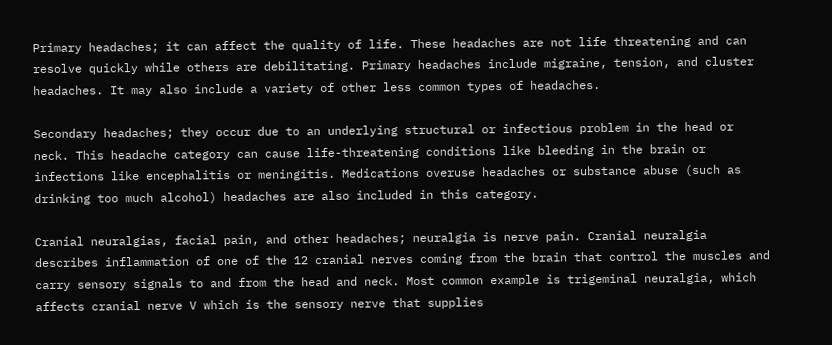Primary headaches; it can affect the quality of life. These headaches are not life threatening and can resolve quickly while others are debilitating. Primary headaches include migraine, tension, and cluster headaches. It may also include a variety of other less common types of headaches.

Secondary headaches; they occur due to an underlying structural or infectious problem in the head or neck. This headache category can cause life-threatening conditions like bleeding in the brain or infections like encephalitis or meningitis. Medications overuse headaches or substance abuse (such as drinking too much alcohol) headaches are also included in this category.

Cranial neuralgias, facial pain, and other headaches; neuralgia is nerve pain. Cranial neuralgia describes inflammation of one of the 12 cranial nerves coming from the brain that control the muscles and carry sensory signals to and from the head and neck. Most common example is trigeminal neuralgia, which affects cranial nerve V which is the sensory nerve that supplies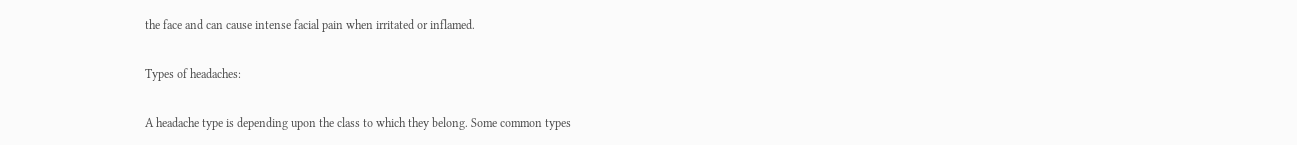the face and can cause intense facial pain when irritated or inflamed.

Types of headaches:

A headache type is depending upon the class to which they belong. Some common types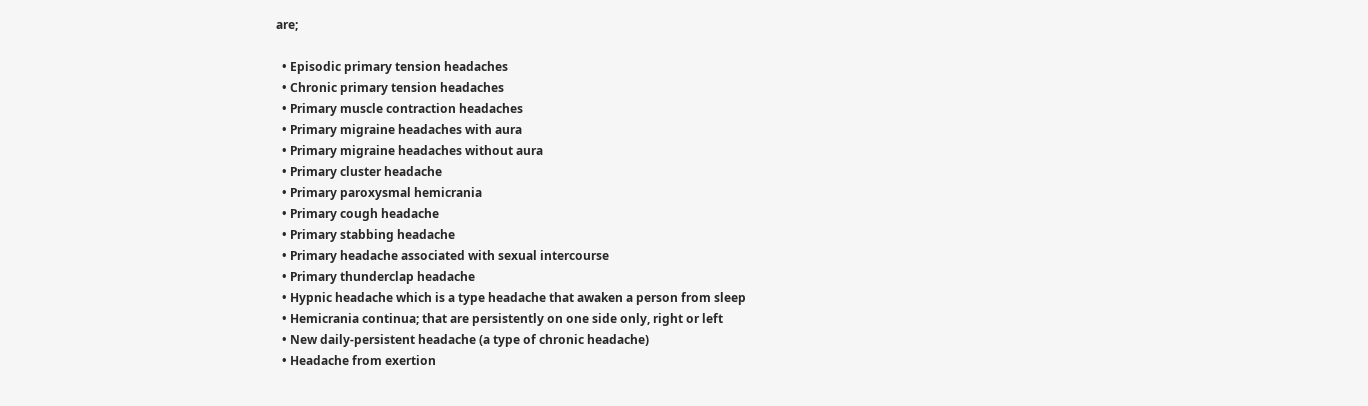are;

  • Episodic primary tension headaches
  • Chronic primary tension headaches
  • Primary muscle contraction headaches
  • Primary migraine headaches with aura
  • Primary migraine headaches without aura
  • Primary cluster headache
  • Primary paroxysmal hemicrania
  • Primary cough headache
  • Primary stabbing headache
  • Primary headache associated with sexual intercourse
  • Primary thunderclap headache
  • Hypnic headache which is a type headache that awaken a person from sleep
  • Hemicrania continua; that are persistently on one side only, right or left
  • New daily-persistent headache (a type of chronic headache)
  • Headache from exertion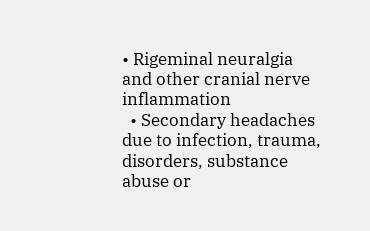• Rigeminal neuralgia and other cranial nerve inflammation
  • Secondary headaches due to infection, trauma, disorders, substance abuse or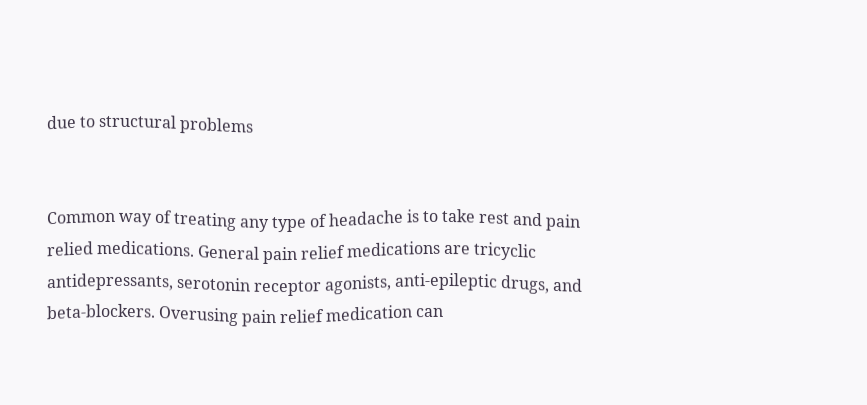due to structural problems


Common way of treating any type of headache is to take rest and pain relied medications. General pain relief medications are tricyclic antidepressants, serotonin receptor agonists, anti-epileptic drugs, and beta-blockers. Overusing pain relief medication can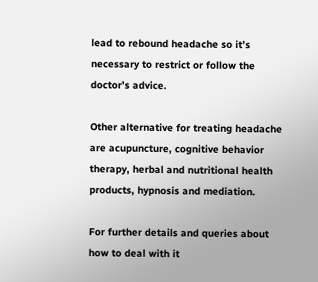lead to rebound headache so it’s necessary to restrict or follow the doctor’s advice.

Other alternative for treating headache are acupuncture, cognitive behavior therapy, herbal and nutritional health products, hypnosis and mediation.

For further details and queries about how to deal with it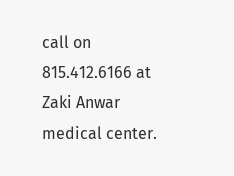call on 815.412.6166 at Zaki Anwar medical center.